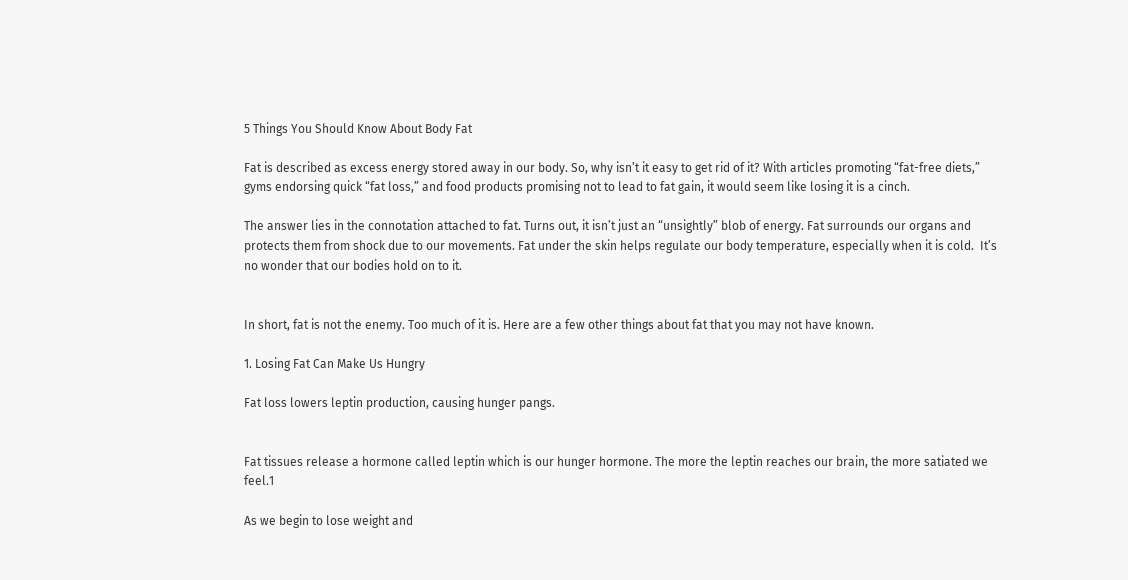5 Things You Should Know About Body Fat

Fat is described as excess energy stored away in our body. So, why isn’t it easy to get rid of it? With articles promoting “fat-free diets,” gyms endorsing quick “fat loss,” and food products promising not to lead to fat gain, it would seem like losing it is a cinch.

The answer lies in the connotation attached to fat. Turns out, it isn’t just an “unsightly” blob of energy. Fat surrounds our organs and protects them from shock due to our movements. Fat under the skin helps regulate our body temperature, especially when it is cold.  It’s no wonder that our bodies hold on to it.


In short, fat is not the enemy. Too much of it is. Here are a few other things about fat that you may not have known.

1. Losing Fat Can Make Us Hungry

Fat loss lowers leptin production, causing hunger pangs.


Fat tissues release a hormone called leptin which is our hunger hormone. The more the leptin reaches our brain, the more satiated we feel.1

As we begin to lose weight and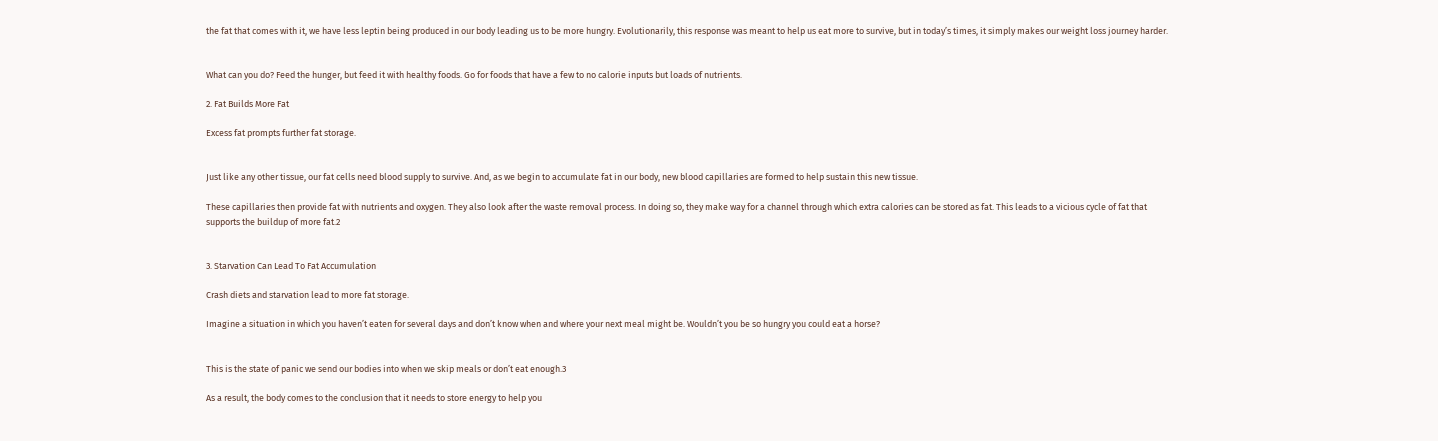the fat that comes with it, we have less leptin being produced in our body leading us to be more hungry. Evolutionarily, this response was meant to help us eat more to survive, but in today’s times, it simply makes our weight loss journey harder.


What can you do? Feed the hunger, but feed it with healthy foods. Go for foods that have a few to no calorie inputs but loads of nutrients.

2. Fat Builds More Fat

Excess fat prompts further fat storage.


Just like any other tissue, our fat cells need blood supply to survive. And, as we begin to accumulate fat in our body, new blood capillaries are formed to help sustain this new tissue.

These capillaries then provide fat with nutrients and oxygen. They also look after the waste removal process. In doing so, they make way for a channel through which extra calories can be stored as fat. This leads to a vicious cycle of fat that supports the buildup of more fat.2


3. Starvation Can Lead To Fat Accumulation

Crash diets and starvation lead to more fat storage.

Imagine a situation in which you haven’t eaten for several days and don’t know when and where your next meal might be. Wouldn’t you be so hungry you could eat a horse?


This is the state of panic we send our bodies into when we skip meals or don’t eat enough.3

As a result, the body comes to the conclusion that it needs to store energy to help you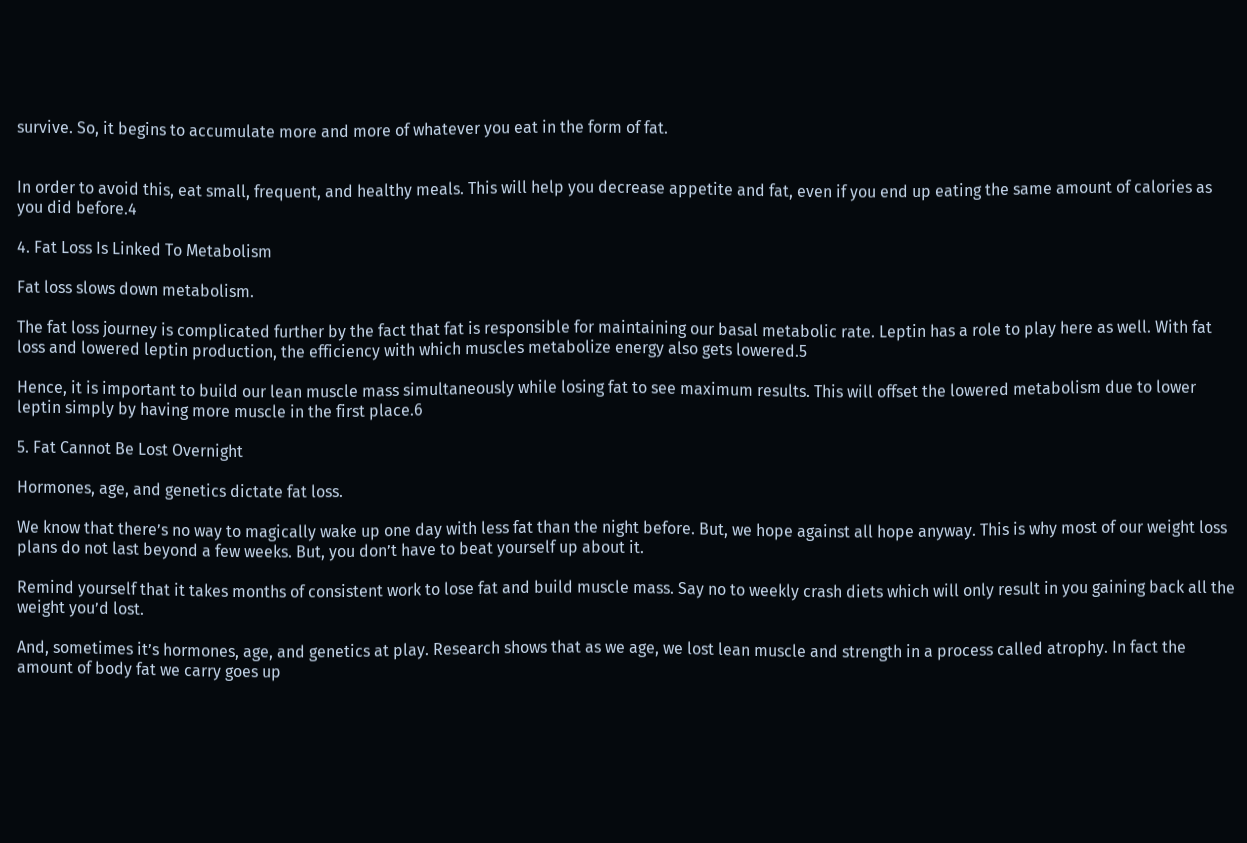survive. So, it begins to accumulate more and more of whatever you eat in the form of fat.


In order to avoid this, eat small, frequent, and healthy meals. This will help you decrease appetite and fat, even if you end up eating the same amount of calories as you did before.4

4. Fat Loss Is Linked To Metabolism

Fat loss slows down metabolism.

The fat loss journey is complicated further by the fact that fat is responsible for maintaining our basal metabolic rate. Leptin has a role to play here as well. With fat loss and lowered leptin production, the efficiency with which muscles metabolize energy also gets lowered.5

Hence, it is important to build our lean muscle mass simultaneously while losing fat to see maximum results. This will offset the lowered metabolism due to lower leptin simply by having more muscle in the first place.6

5. Fat Cannot Be Lost Overnight

Hormones, age, and genetics dictate fat loss.

We know that there’s no way to magically wake up one day with less fat than the night before. But, we hope against all hope anyway. This is why most of our weight loss plans do not last beyond a few weeks. But, you don’t have to beat yourself up about it.

Remind yourself that it takes months of consistent work to lose fat and build muscle mass. Say no to weekly crash diets which will only result in you gaining back all the weight you’d lost.

And, sometimes it’s hormones, age, and genetics at play. Research shows that as we age, we lost lean muscle and strength in a process called atrophy. In fact the amount of body fat we carry goes up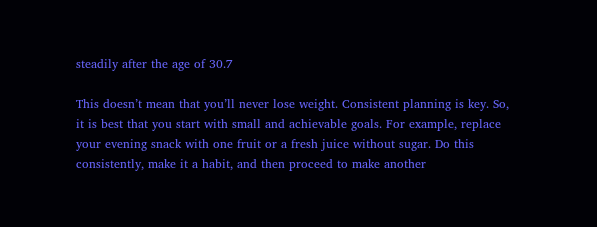steadily after the age of 30.7

This doesn’t mean that you’ll never lose weight. Consistent planning is key. So, it is best that you start with small and achievable goals. For example, replace your evening snack with one fruit or a fresh juice without sugar. Do this consistently, make it a habit, and then proceed to make another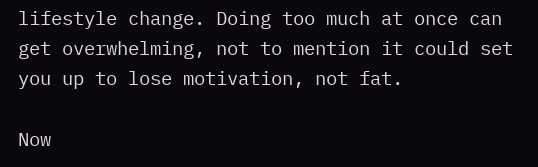lifestyle change. Doing too much at once can get overwhelming, not to mention it could set you up to lose motivation, not fat.

Now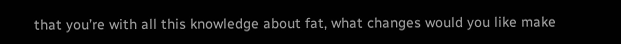that you’re with all this knowledge about fat, what changes would you like make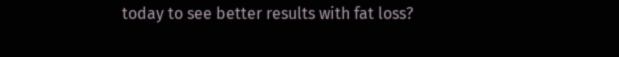today to see better results with fat loss?